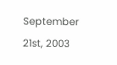September 21st, 2003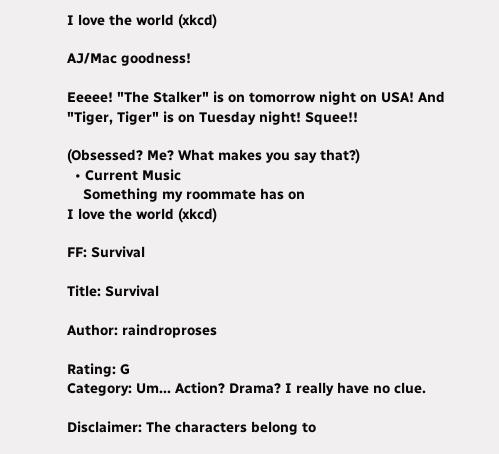I love the world (xkcd)

AJ/Mac goodness!

Eeeee! "The Stalker" is on tomorrow night on USA! And "Tiger, Tiger" is on Tuesday night! Squee!!

(Obsessed? Me? What makes you say that?)
  • Current Music
    Something my roommate has on
I love the world (xkcd)

FF: Survival

Title: Survival

Author: raindroproses

Rating: G
Category: Um... Action? Drama? I really have no clue.

Disclaimer: The characters belong to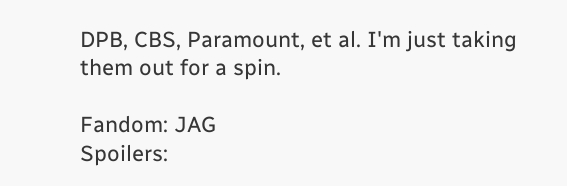DPB, CBS, Paramount, et al. I'm just taking them out for a spin.

Fandom: JAG
Spoilers: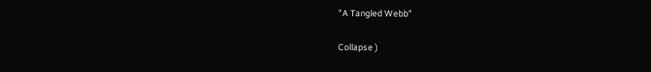"A Tangled Webb"

Collapse )